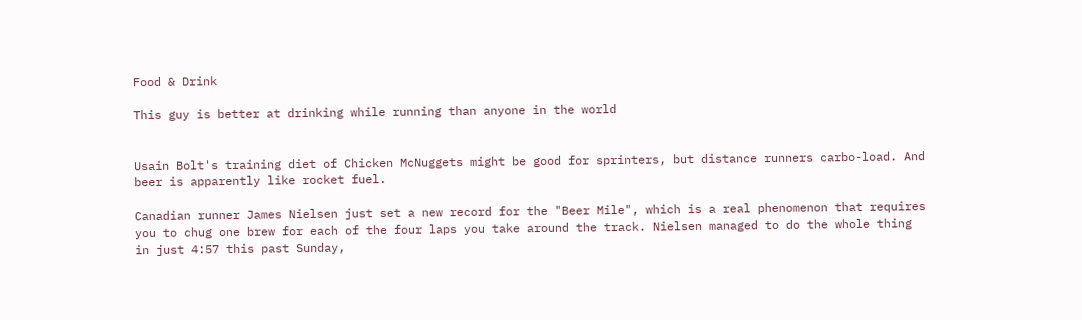Food & Drink

This guy is better at drinking while running than anyone in the world


Usain Bolt's training diet of Chicken McNuggets might be good for sprinters, but distance runners carbo-load. And beer is apparently like rocket fuel.

Canadian runner James Nielsen just set a new record for the "Beer Mile", which is a real phenomenon that requires you to chug one brew for each of the four laps you take around the track. Nielsen managed to do the whole thing in just 4:57 this past Sunday,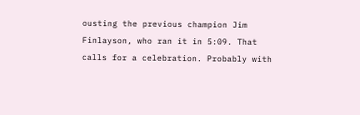ousting the previous champion Jim Finlayson, who ran it in 5:09. That calls for a celebration. Probably with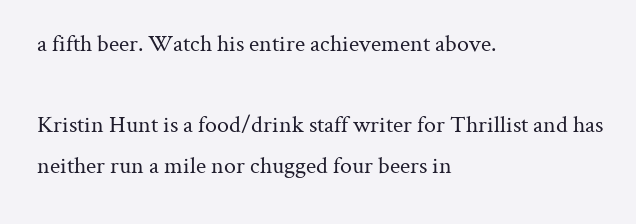a fifth beer. Watch his entire achievement above.

Kristin Hunt is a food/drink staff writer for Thrillist and has neither run a mile nor chugged four beers in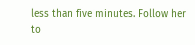less than five minutes. Follow her to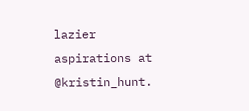lazier aspirations at @kristin_hunt.